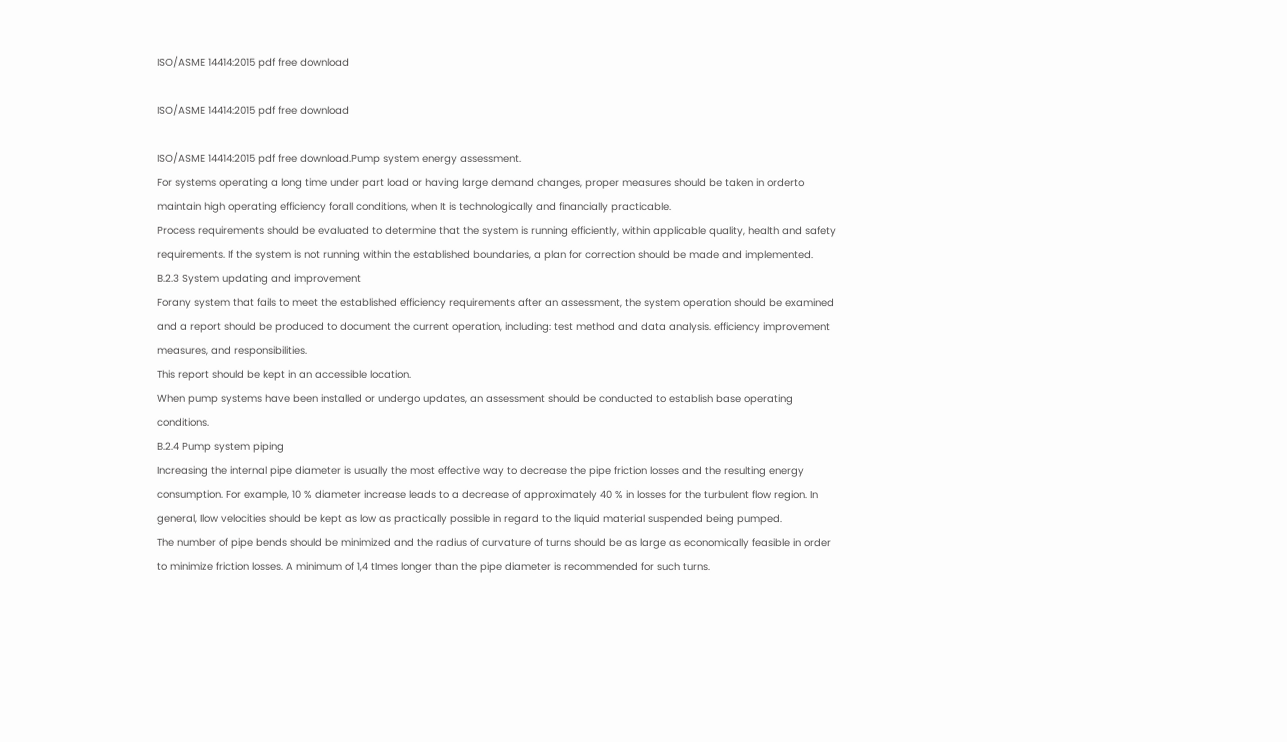ISO/ASME 14414:2015 pdf free download

ISO/ASME 14414:2015 pdf free download

ISO/ASME 14414:2015 pdf free download.Pump system energy assessment.
For systems operating a long time under part load or having large demand changes, proper measures should be taken in orderto maintain high operating efficiency forall conditions, when It is technologically and financially practicable.
Process requirements should be evaluated to determine that the system is running efficiently, within applicable quality, health and safety requirements. If the system is not running within the established boundaries, a plan for correction should be made and implemented.
B.2.3 System updating and improvement
Forany system that fails to meet the established efficiency requirements after an assessment, the system operation should be examined and a report should be produced to document the current operation, including: test method and data analysis. efficiency improvement measures, and responsibilities.
This report should be kept in an accessible location.
When pump systems have been installed or undergo updates, an assessment should be conducted to establish base operating conditions.
B.2.4 Pump system piping
Increasing the internal pipe diameter is usually the most effective way to decrease the pipe friction losses and the resulting energy consumption. For example, 10 % diameter increase leads to a decrease of approximately 40 % in losses for the turbulent flow region. In general, Ilow velocities should be kept as low as practically possible in regard to the liquid material suspended being pumped.
The number of pipe bends should be minimized and the radius of curvature of turns should be as large as economically feasible in order to minimize friction losses. A minimum of 1,4 tImes longer than the pipe diameter is recommended for such turns.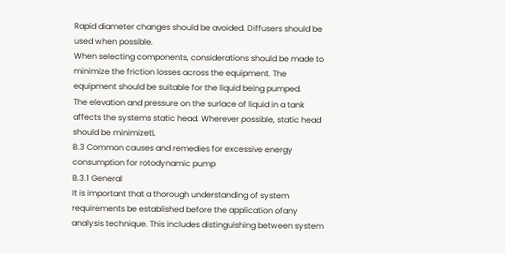Rapid diameter changes should be avoided. Diffusers should be used when possible.
When selecting components, considerations should be made to minimize the friction losses across the equipment. The equipment should be suitable for the liquid being pumped.
The elevation and pressure on the surlace of liquid in a tank affects the systems static head. Wherever possible, static head should be minimizetL
B.3 Common causes and remedies for excessive energy consumption for rotodynamic pump
B.3.1 General
It is important that a thorough understanding of system requirements be established before the application ofany analysis technique. This includes distinguishing between system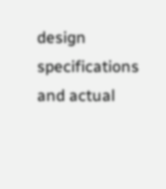design specifications and actual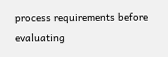process requirements before evaluating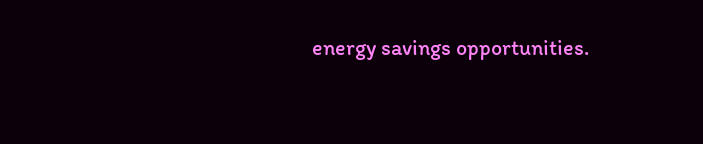energy savings opportunities.